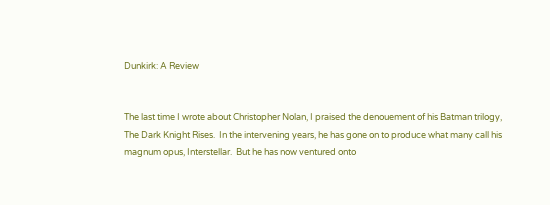Dunkirk: A Review


The last time I wrote about Christopher Nolan, I praised the denouement of his Batman trilogy, The Dark Knight Rises.  In the intervening years, he has gone on to produce what many call his magnum opus, Interstellar.  But he has now ventured onto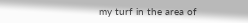my turf in the area of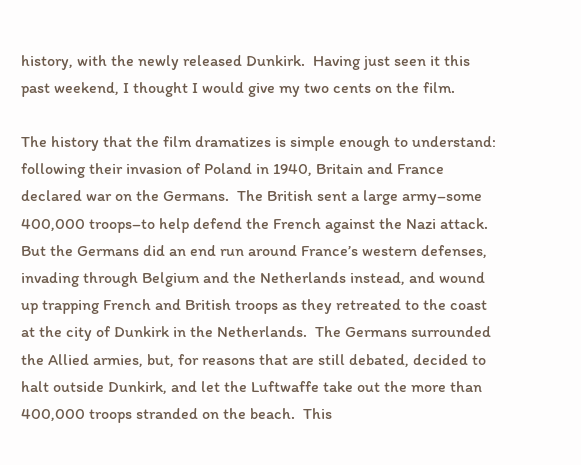history, with the newly released Dunkirk.  Having just seen it this past weekend, I thought I would give my two cents on the film.

The history that the film dramatizes is simple enough to understand:  following their invasion of Poland in 1940, Britain and France declared war on the Germans.  The British sent a large army–some 400,000 troops–to help defend the French against the Nazi attack.  But the Germans did an end run around France’s western defenses, invading through Belgium and the Netherlands instead, and wound up trapping French and British troops as they retreated to the coast at the city of Dunkirk in the Netherlands.  The Germans surrounded the Allied armies, but, for reasons that are still debated, decided to halt outside Dunkirk, and let the Luftwaffe take out the more than 400,000 troops stranded on the beach.  This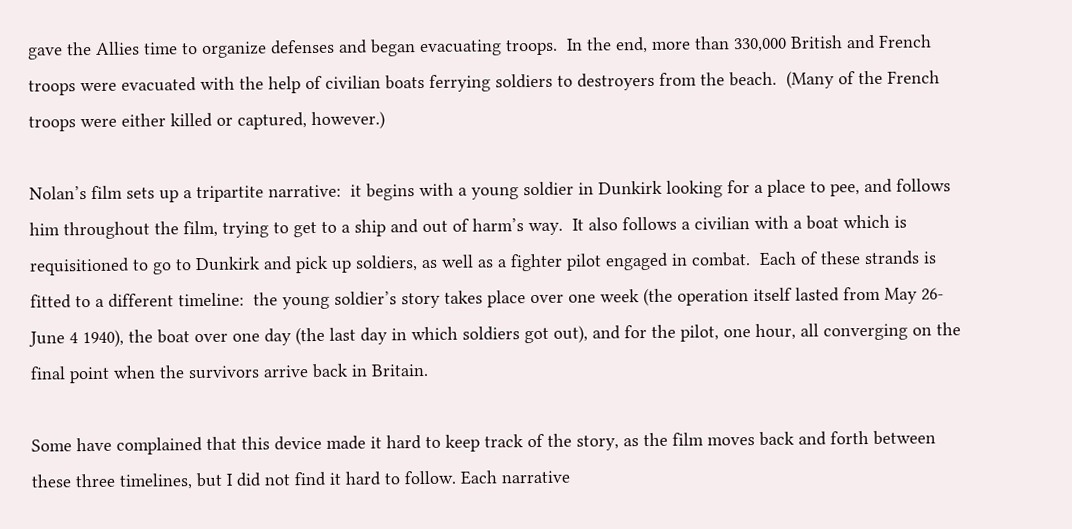gave the Allies time to organize defenses and began evacuating troops.  In the end, more than 330,000 British and French troops were evacuated with the help of civilian boats ferrying soldiers to destroyers from the beach.  (Many of the French troops were either killed or captured, however.)

Nolan’s film sets up a tripartite narrative:  it begins with a young soldier in Dunkirk looking for a place to pee, and follows him throughout the film, trying to get to a ship and out of harm’s way.  It also follows a civilian with a boat which is requisitioned to go to Dunkirk and pick up soldiers, as well as a fighter pilot engaged in combat.  Each of these strands is fitted to a different timeline:  the young soldier’s story takes place over one week (the operation itself lasted from May 26-June 4 1940), the boat over one day (the last day in which soldiers got out), and for the pilot, one hour, all converging on the final point when the survivors arrive back in Britain.

Some have complained that this device made it hard to keep track of the story, as the film moves back and forth between these three timelines, but I did not find it hard to follow. Each narrative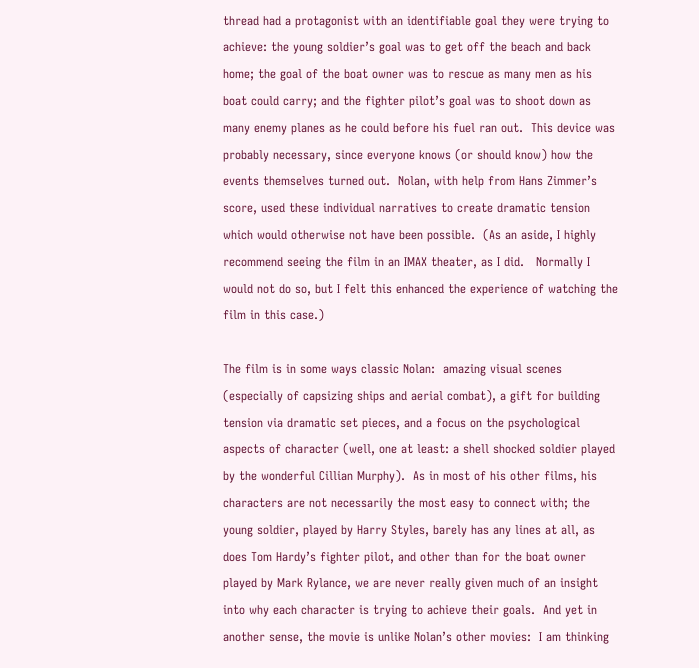thread had a protagonist with an identifiable goal they were trying to achieve: the young soldier’s goal was to get off the beach and back home; the goal of the boat owner was to rescue as many men as his boat could carry; and the fighter pilot’s goal was to shoot down as many enemy planes as he could before his fuel ran out.  This device was probably necessary, since everyone knows (or should know) how the events themselves turned out.  Nolan, with help from Hans Zimmer’s score, used these individual narratives to create dramatic tension which would otherwise not have been possible.  (As an aside, I highly recommend seeing the film in an IMAX theater, as I did.   Normally I would not do so, but I felt this enhanced the experience of watching the film in this case.)

The film is in some ways classic Nolan:  amazing visual scenes (especially of capsizing ships and aerial combat), a gift for building tension via dramatic set pieces, and a focus on the psychological aspects of character (well, one at least: a shell shocked soldier played by the wonderful Cillian Murphy).  As in most of his other films, his characters are not necessarily the most easy to connect with; the young soldier, played by Harry Styles, barely has any lines at all, as does Tom Hardy’s fighter pilot, and other than for the boat owner played by Mark Rylance, we are never really given much of an insight into why each character is trying to achieve their goals.  And yet in another sense, the movie is unlike Nolan’s other movies:  I am thinking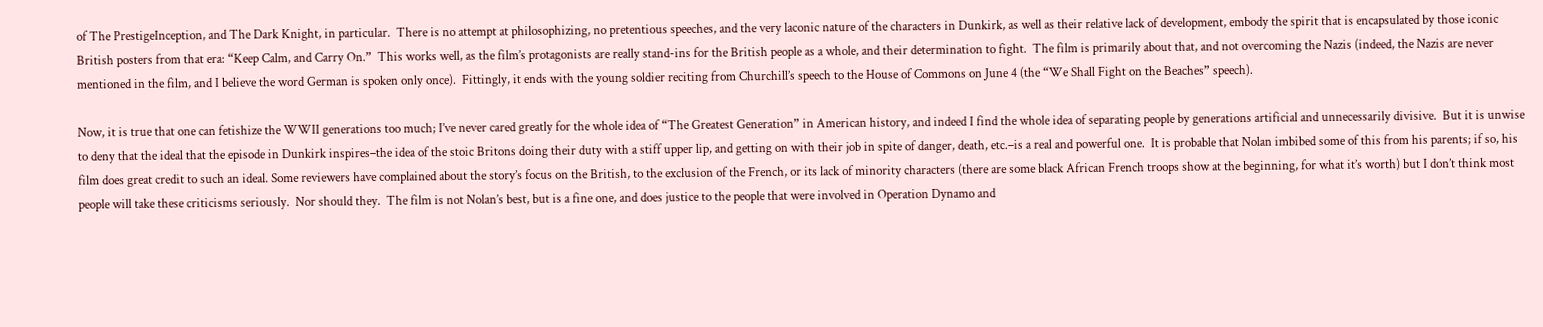of The PrestigeInception, and The Dark Knight, in particular.  There is no attempt at philosophizing, no pretentious speeches, and the very laconic nature of the characters in Dunkirk, as well as their relative lack of development, embody the spirit that is encapsulated by those iconic British posters from that era: “Keep Calm, and Carry On.”  This works well, as the film’s protagonists are really stand-ins for the British people as a whole, and their determination to fight.  The film is primarily about that, and not overcoming the Nazis (indeed, the Nazis are never mentioned in the film, and I believe the word German is spoken only once).  Fittingly, it ends with the young soldier reciting from Churchill’s speech to the House of Commons on June 4 (the “We Shall Fight on the Beaches” speech).

Now, it is true that one can fetishize the WWII generations too much; I’ve never cared greatly for the whole idea of “The Greatest Generation” in American history, and indeed I find the whole idea of separating people by generations artificial and unnecessarily divisive.  But it is unwise to deny that the ideal that the episode in Dunkirk inspires–the idea of the stoic Britons doing their duty with a stiff upper lip, and getting on with their job in spite of danger, death, etc.–is a real and powerful one.  It is probable that Nolan imbibed some of this from his parents; if so, his film does great credit to such an ideal. Some reviewers have complained about the story’s focus on the British, to the exclusion of the French, or its lack of minority characters (there are some black African French troops show at the beginning, for what it’s worth) but I don’t think most people will take these criticisms seriously.  Nor should they.  The film is not Nolan’s best, but is a fine one, and does justice to the people that were involved in Operation Dynamo and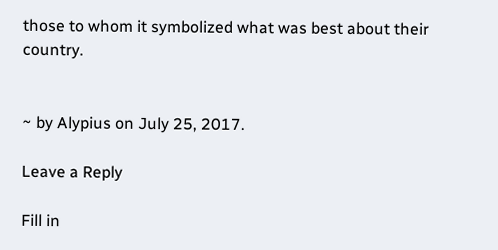those to whom it symbolized what was best about their country.


~ by Alypius on July 25, 2017.

Leave a Reply

Fill in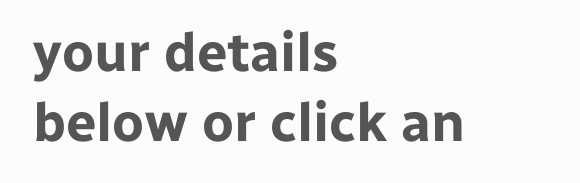your details below or click an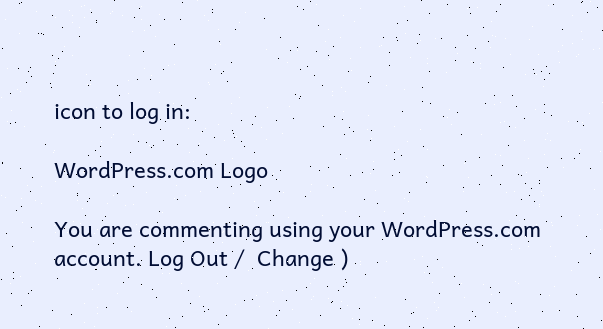icon to log in:

WordPress.com Logo

You are commenting using your WordPress.com account. Log Out /  Change )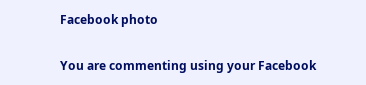Facebook photo

You are commenting using your Facebook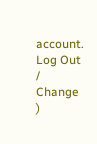account. Log Out /  Change )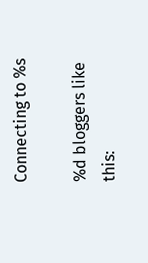Connecting to %s

%d bloggers like this: